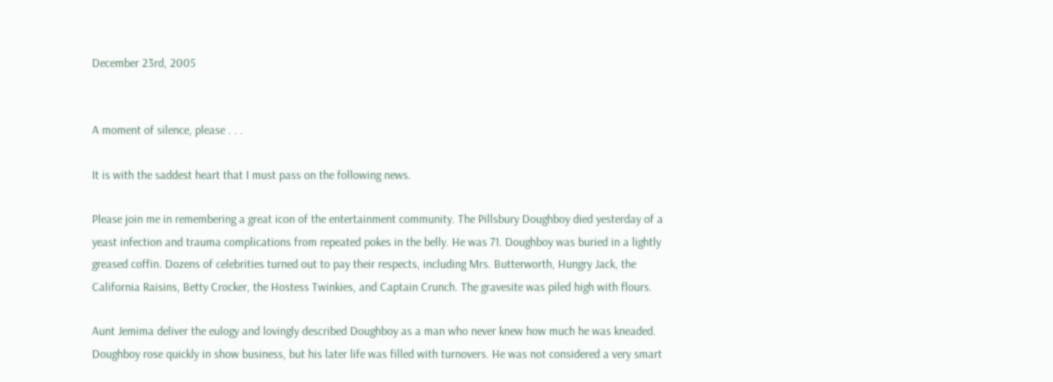December 23rd, 2005


A moment of silence, please . . .

It is with the saddest heart that I must pass on the following news.

Please join me in remembering a great icon of the entertainment community. The Pillsbury Doughboy died yesterday of a yeast infection and trauma complications from repeated pokes in the belly. He was 71. Doughboy was buried in a lightly greased coffin. Dozens of celebrities turned out to pay their respects, including Mrs. Butterworth, Hungry Jack, the California Raisins, Betty Crocker, the Hostess Twinkies, and Captain Crunch. The gravesite was piled high with flours.

Aunt Jemima deliver the eulogy and lovingly described Doughboy as a man who never knew how much he was kneaded. Doughboy rose quickly in show business, but his later life was filled with turnovers. He was not considered a very smart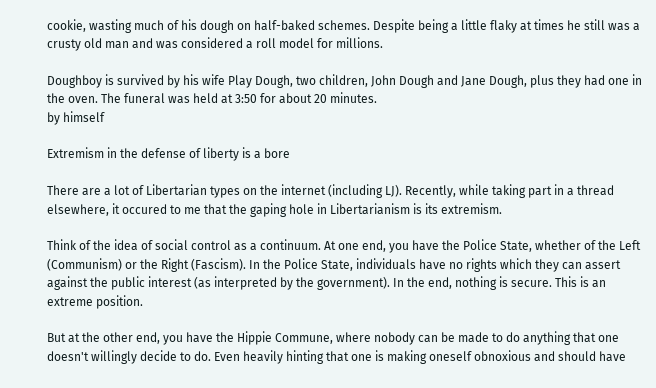cookie, wasting much of his dough on half-baked schemes. Despite being a little flaky at times he still was a crusty old man and was considered a roll model for millions.

Doughboy is survived by his wife Play Dough, two children, John Dough and Jane Dough, plus they had one in the oven. The funeral was held at 3:50 for about 20 minutes.
by himself

Extremism in the defense of liberty is a bore

There are a lot of Libertarian types on the internet (including LJ). Recently, while taking part in a thread elsewhere, it occured to me that the gaping hole in Libertarianism is its extremism.

Think of the idea of social control as a continuum. At one end, you have the Police State, whether of the Left (Communism) or the Right (Fascism). In the Police State, individuals have no rights which they can assert against the public interest (as interpreted by the government). In the end, nothing is secure. This is an extreme position.

But at the other end, you have the Hippie Commune, where nobody can be made to do anything that one doesn't willingly decide to do. Even heavily hinting that one is making oneself obnoxious and should have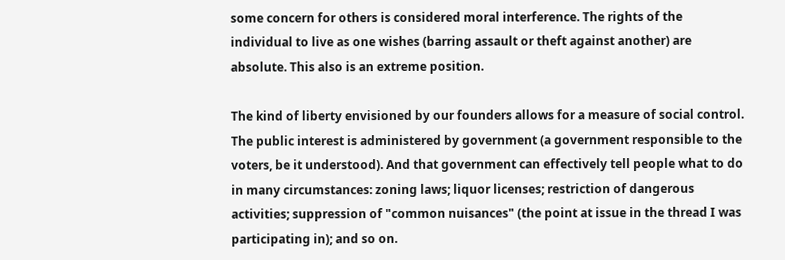some concern for others is considered moral interference. The rights of the individual to live as one wishes (barring assault or theft against another) are absolute. This also is an extreme position.

The kind of liberty envisioned by our founders allows for a measure of social control. The public interest is administered by government (a government responsible to the voters, be it understood). And that government can effectively tell people what to do in many circumstances: zoning laws; liquor licenses; restriction of dangerous activities; suppression of "common nuisances" (the point at issue in the thread I was participating in); and so on.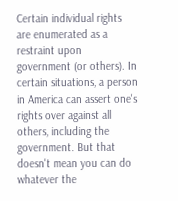Certain individual rights are enumerated as a restraint upon government (or others). In certain situations, a person in America can assert one's rights over against all others, including the government. But that doesn't mean you can do whatever the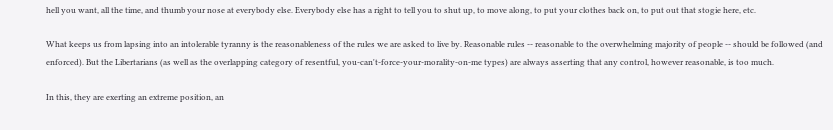hell you want, all the time, and thumb your nose at everybody else. Everybody else has a right to tell you to shut up, to move along, to put your clothes back on, to put out that stogie here, etc.

What keeps us from lapsing into an intolerable tyranny is the reasonableness of the rules we are asked to live by. Reasonable rules -- reasonable to the overwhelming majority of people -- should be followed (and enforced). But the Libertarians (as well as the overlapping category of resentful, you-can't-force-your-morality-on-me types) are always asserting that any control, however reasonable, is too much.

In this, they are exerting an extreme position, an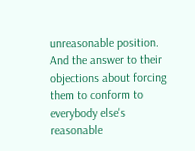unreasonable position. And the answer to their objections about forcing them to conform to everybody else's reasonable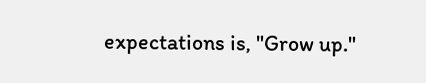expectations is, "Grow up."